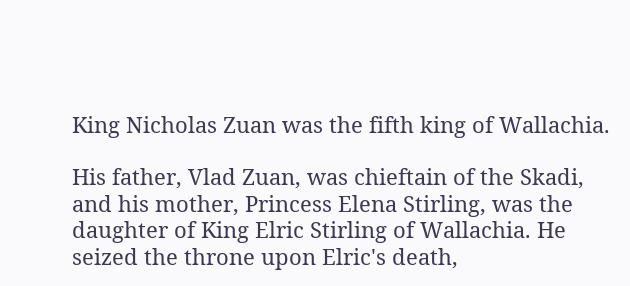King Nicholas Zuan was the fifth king of Wallachia.

His father, Vlad Zuan, was chieftain of the Skadi, and his mother, Princess Elena Stirling, was the daughter of King Elric Stirling of Wallachia. He seized the throne upon Elric's death,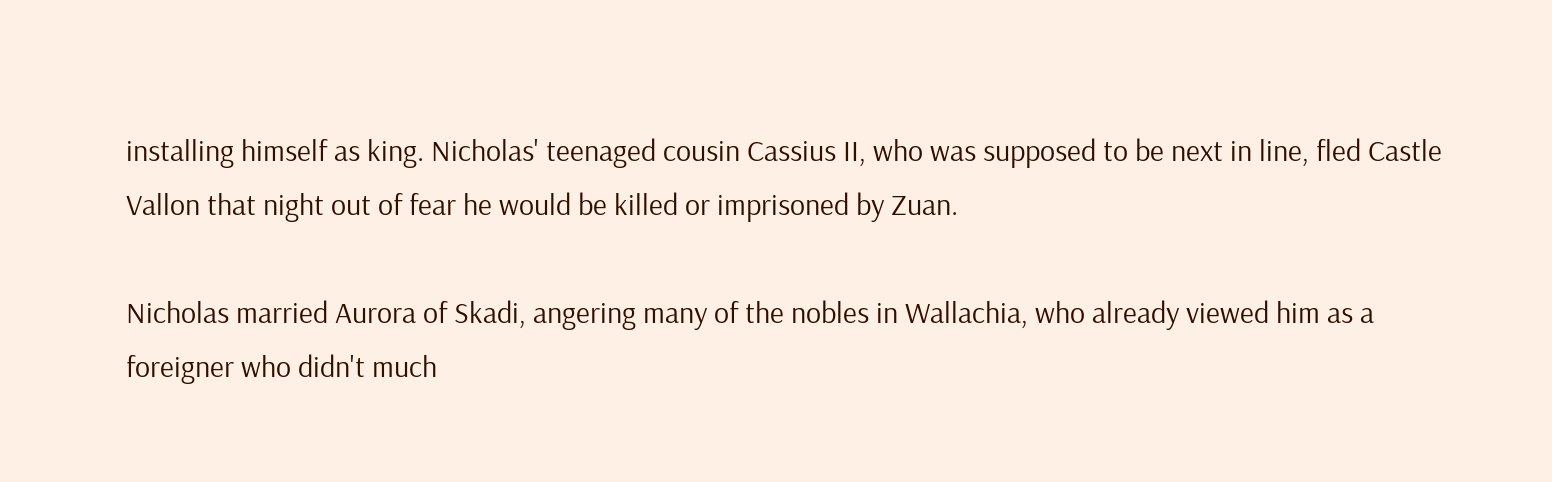installing himself as king. Nicholas' teenaged cousin Cassius II, who was supposed to be next in line, fled Castle Vallon that night out of fear he would be killed or imprisoned by Zuan.

Nicholas married Aurora of Skadi, angering many of the nobles in Wallachia, who already viewed him as a foreigner who didn't much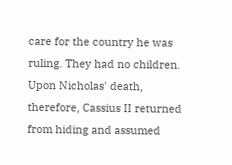care for the country he was ruling. They had no children. Upon Nicholas' death, therefore, Cassius II returned from hiding and assumed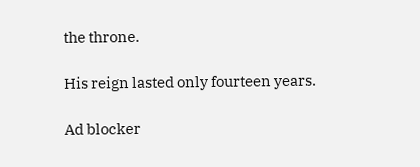the throne.

His reign lasted only fourteen years.

Ad blocker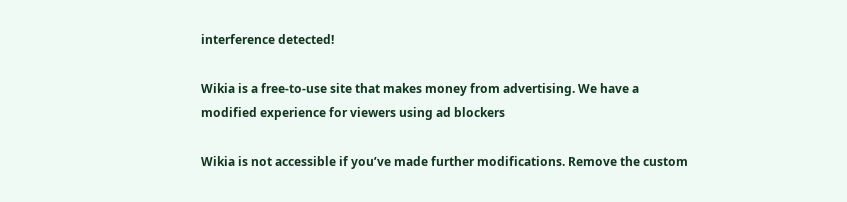interference detected!

Wikia is a free-to-use site that makes money from advertising. We have a modified experience for viewers using ad blockers

Wikia is not accessible if you’ve made further modifications. Remove the custom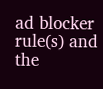ad blocker rule(s) and the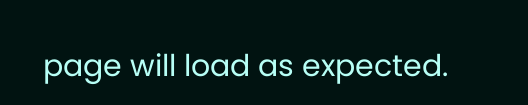page will load as expected.